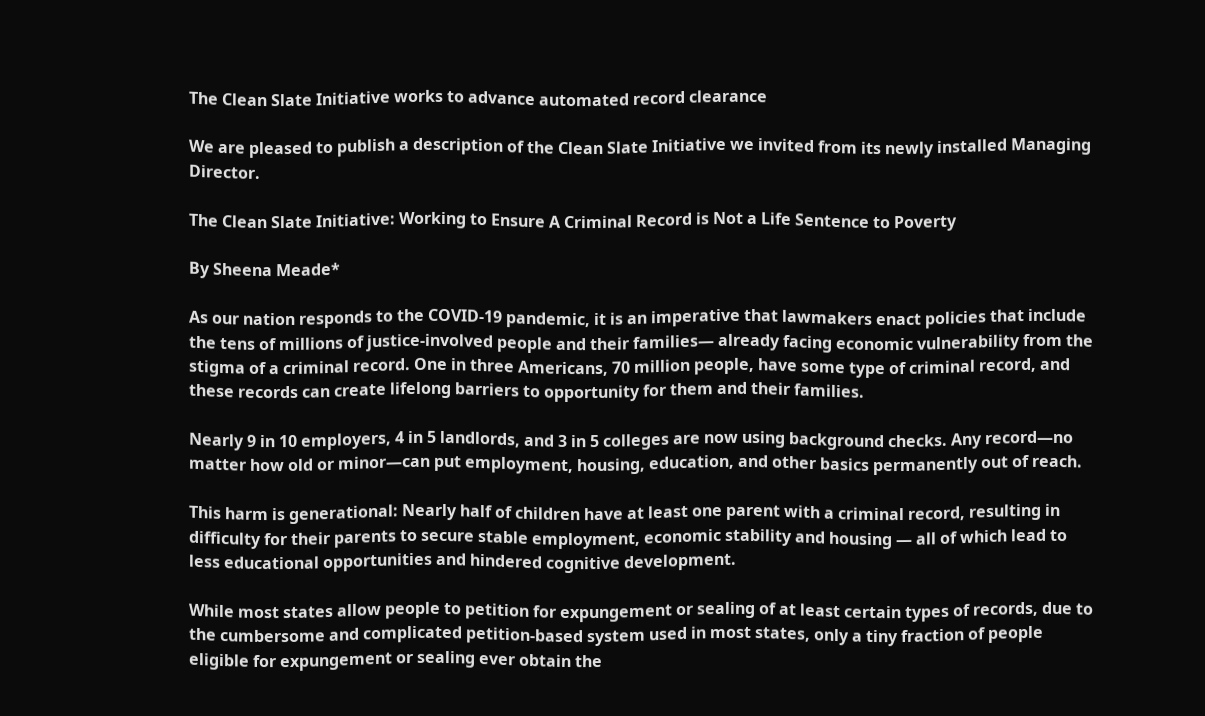The Clean Slate Initiative works to advance automated record clearance

We are pleased to publish a description of the Clean Slate Initiative we invited from its newly installed Managing Director.

The Clean Slate Initiative: Working to Ensure A Criminal Record is Not a Life Sentence to Poverty

By Sheena Meade*

As our nation responds to the COVID-19 pandemic, it is an imperative that lawmakers enact policies that include the tens of millions of justice-involved people and their families— already facing economic vulnerability from the stigma of a criminal record. One in three Americans, 70 million people, have some type of criminal record, and these records can create lifelong barriers to opportunity for them and their families.

Nearly 9 in 10 employers, 4 in 5 landlords, and 3 in 5 colleges are now using background checks. Any record—no matter how old or minor—can put employment, housing, education, and other basics permanently out of reach.

This harm is generational: Nearly half of children have at least one parent with a criminal record, resulting in difficulty for their parents to secure stable employment, economic stability and housing — all of which lead to less educational opportunities and hindered cognitive development.

While most states allow people to petition for expungement or sealing of at least certain types of records, due to the cumbersome and complicated petition-based system used in most states, only a tiny fraction of people eligible for expungement or sealing ever obtain the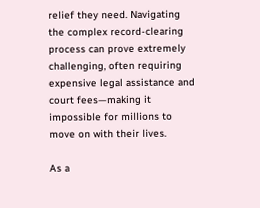relief they need. Navigating the complex record-clearing process can prove extremely challenging, often requiring expensive legal assistance and court fees—making it impossible for millions to move on with their lives.

As a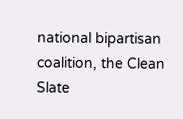national bipartisan coalition, the Clean Slate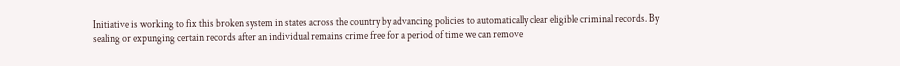Initiative is working to fix this broken system in states across the country by advancing policies to automatically clear eligible criminal records. By sealing or expunging certain records after an individual remains crime free for a period of time we can remove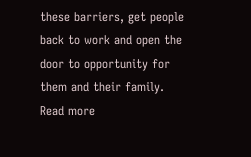these barriers, get people back to work and open the door to opportunity for them and their family.  Read more